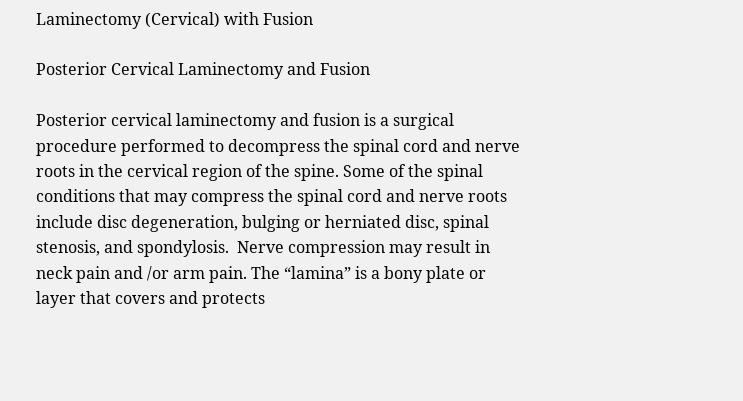Laminectomy (Cervical) with Fusion

Posterior Cervical Laminectomy and Fusion

Posterior cervical laminectomy and fusion is a surgical procedure performed to decompress the spinal cord and nerve roots in the cervical region of the spine. Some of the spinal conditions that may compress the spinal cord and nerve roots include disc degeneration, bulging or herniated disc, spinal stenosis, and spondylosis.  Nerve compression may result in neck pain and /or arm pain. The “lamina” is a bony plate or layer that covers and protects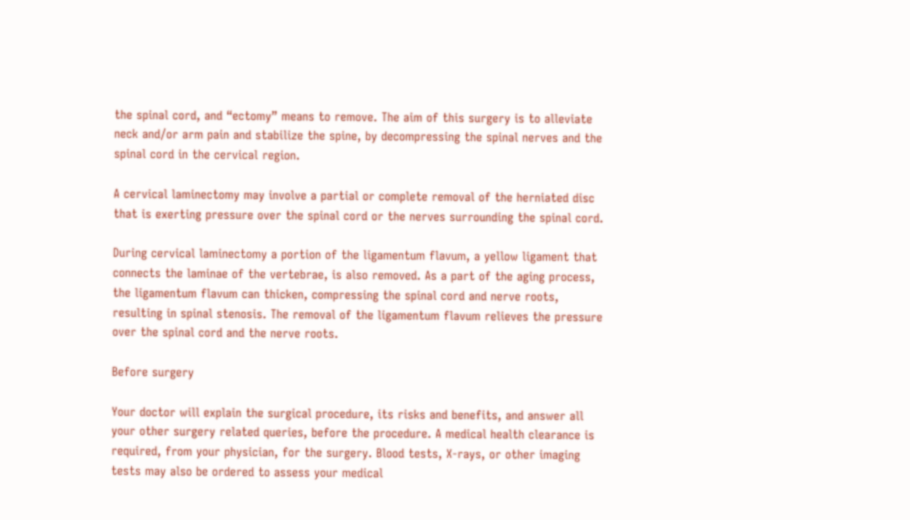the spinal cord, and “ectomy” means to remove. The aim of this surgery is to alleviate neck and/or arm pain and stabilize the spine, by decompressing the spinal nerves and the spinal cord in the cervical region.

A cervical laminectomy may involve a partial or complete removal of the herniated disc that is exerting pressure over the spinal cord or the nerves surrounding the spinal cord.

During cervical laminectomy a portion of the ligamentum flavum, a yellow ligament that connects the laminae of the vertebrae, is also removed. As a part of the aging process, the ligamentum flavum can thicken, compressing the spinal cord and nerve roots, resulting in spinal stenosis. The removal of the ligamentum flavum relieves the pressure over the spinal cord and the nerve roots.

Before surgery

Your doctor will explain the surgical procedure, its risks and benefits, and answer all your other surgery related queries, before the procedure. A medical health clearance is required, from your physician, for the surgery. Blood tests, X-rays, or other imaging tests may also be ordered to assess your medical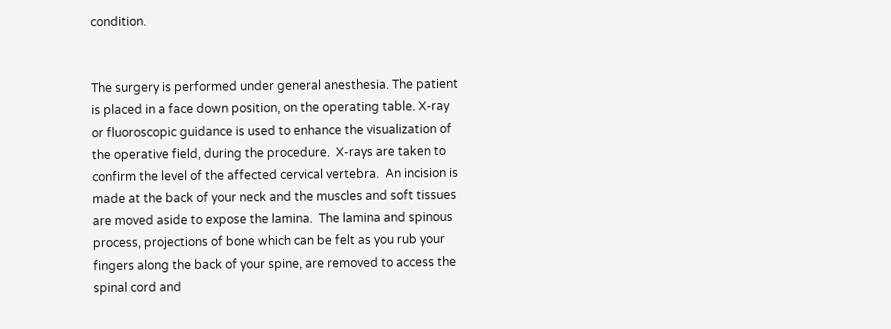condition.


The surgery is performed under general anesthesia. The patient is placed in a face down position, on the operating table. X-ray or fluoroscopic guidance is used to enhance the visualization of the operative field, during the procedure.  X-rays are taken to confirm the level of the affected cervical vertebra.  An incision is made at the back of your neck and the muscles and soft tissues are moved aside to expose the lamina.  The lamina and spinous process, projections of bone which can be felt as you rub your fingers along the back of your spine, are removed to access the spinal cord and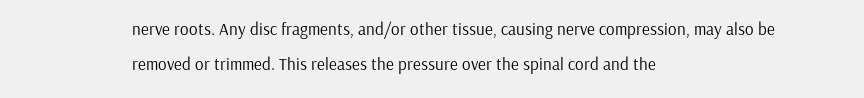nerve roots. Any disc fragments, and/or other tissue, causing nerve compression, may also be removed or trimmed. This releases the pressure over the spinal cord and the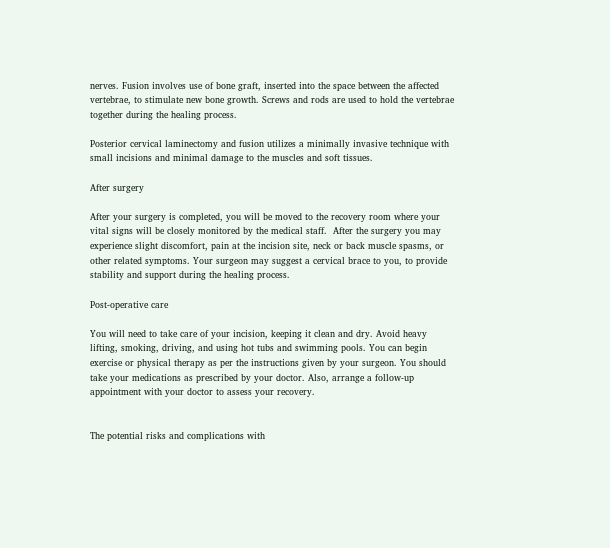nerves. Fusion involves use of bone graft, inserted into the space between the affected vertebrae, to stimulate new bone growth. Screws and rods are used to hold the vertebrae together during the healing process.

Posterior cervical laminectomy and fusion utilizes a minimally invasive technique with small incisions and minimal damage to the muscles and soft tissues.

After surgery

After your surgery is completed, you will be moved to the recovery room where your vital signs will be closely monitored by the medical staff.  After the surgery you may experience slight discomfort, pain at the incision site, neck or back muscle spasms, or other related symptoms. Your surgeon may suggest a cervical brace to you, to provide stability and support during the healing process.

Post-operative care

You will need to take care of your incision, keeping it clean and dry. Avoid heavy lifting, smoking, driving, and using hot tubs and swimming pools. You can begin exercise or physical therapy as per the instructions given by your surgeon. You should take your medications as prescribed by your doctor. Also, arrange a follow-up appointment with your doctor to assess your recovery.


The potential risks and complications with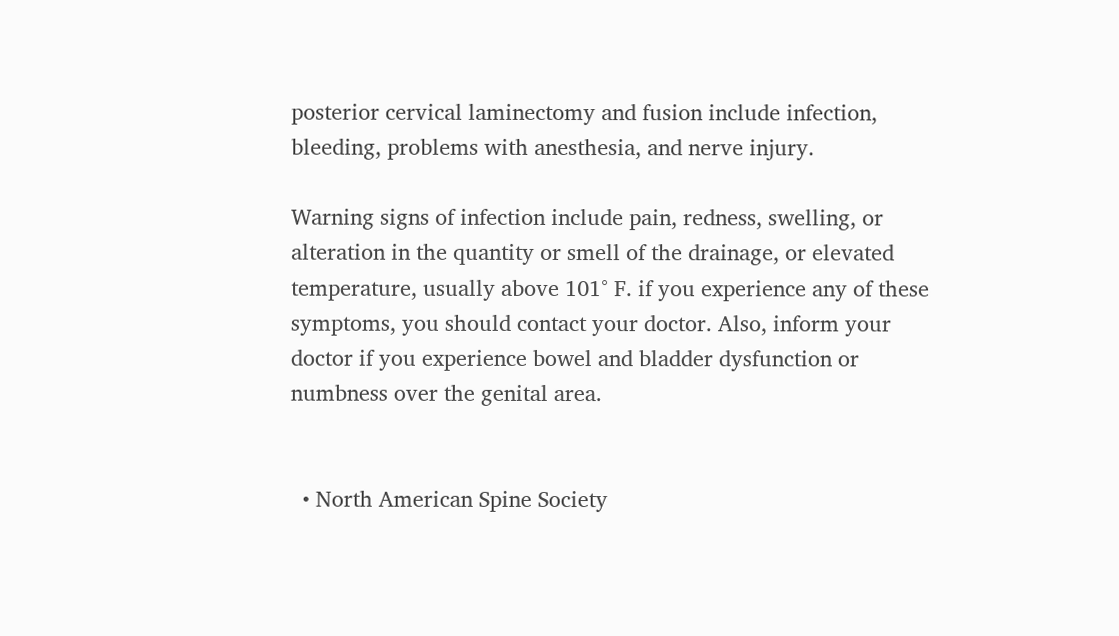posterior cervical laminectomy and fusion include infection, bleeding, problems with anesthesia, and nerve injury.

Warning signs of infection include pain, redness, swelling, or alteration in the quantity or smell of the drainage, or elevated temperature, usually above 101° F. if you experience any of these symptoms, you should contact your doctor. Also, inform your doctor if you experience bowel and bladder dysfunction or numbness over the genital area.


  • North American Spine Society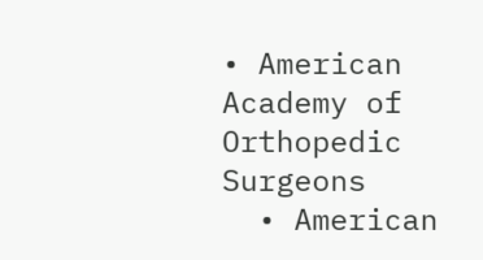• American Academy of Orthopedic Surgeons
  • American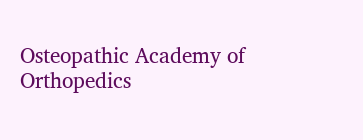Osteopathic Academy of Orthopedics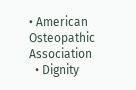• American Osteopathic Association
  • Dignity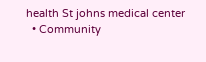health St johns medical center
  • Community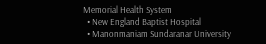Memorial Health System
  • New England Baptist Hospital
  • Manonmaniam Sundaranar University